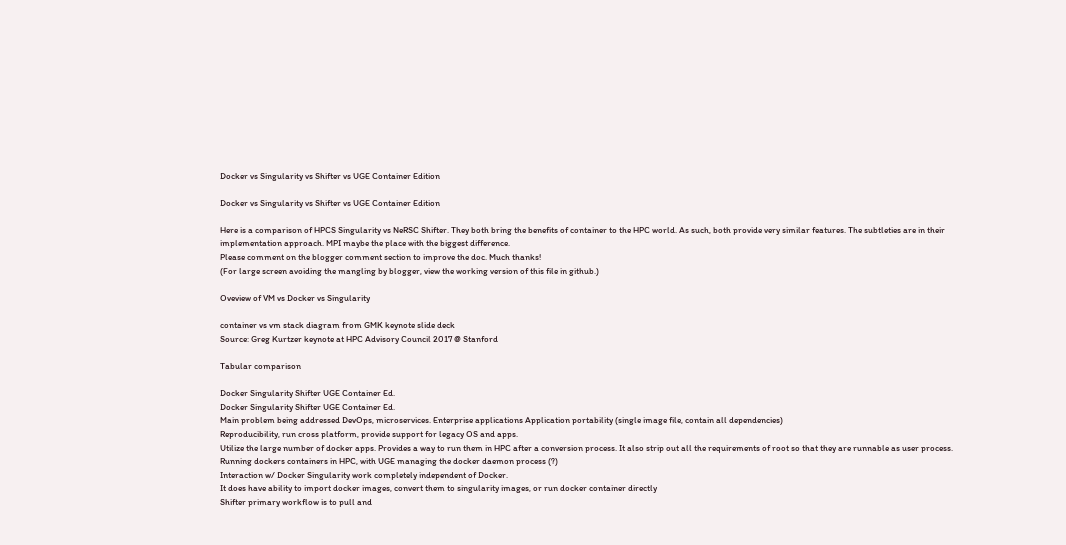Docker vs Singularity vs Shifter vs UGE Container Edition

Docker vs Singularity vs Shifter vs UGE Container Edition

Here is a comparison of HPCS Singularity vs NeRSC Shifter. They both bring the benefits of container to the HPC world. As such, both provide very similar features. The subtleties are in their implementation approach. MPI maybe the place with the biggest difference.
Please comment on the blogger comment section to improve the doc. Much thanks!
(For large screen avoiding the mangling by blogger, view the working version of this file in github.)

Oveview of VM vs Docker vs Singularity

container vs vm stack diagram from GMK keynote slide deck
Source: Greg Kurtzer keynote at HPC Advisory Council 2017 @ Stanford

Tabular comparison

Docker Singularity Shifter UGE Container Ed.
Docker Singularity Shifter UGE Container Ed.
Main problem being addressed DevOps, microservices. Enterprise applications Application portability (single image file, contain all dependencies)
Reproducibility, run cross platform, provide support for legacy OS and apps.
Utilize the large number of docker apps. Provides a way to run them in HPC after a conversion process. It also strip out all the requirements of root so that they are runnable as user process.
Running dockers containers in HPC, with UGE managing the docker daemon process (?)
Interaction w/ Docker Singularity work completely independent of Docker.
It does have ability to import docker images, convert them to singularity images, or run docker container directly
Shifter primary workflow is to pull and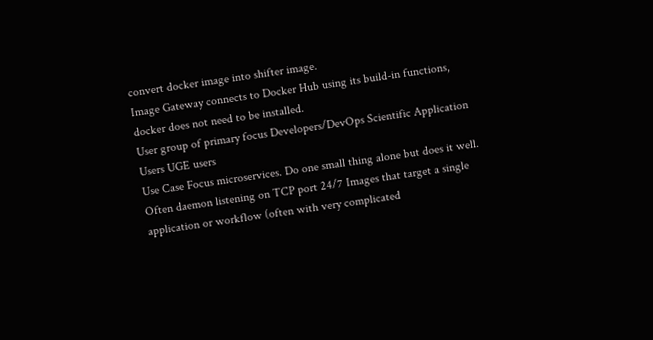convert docker image into shifter image.
Image Gateway connects to Docker Hub using its build-in functions, docker does not need to be installed.
User group of primary focus Developers/DevOps Scientific Application Users UGE users
Use Case Focus microservices. Do one small thing alone but does it well. Often daemon listening on TCP port 24/7 Images that target a single application or workflow (often with very complicated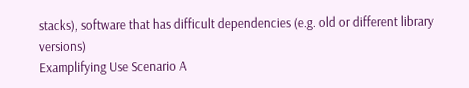stacks), software that has difficult dependencies (e.g. old or different library versions)
Examplifying Use Scenario A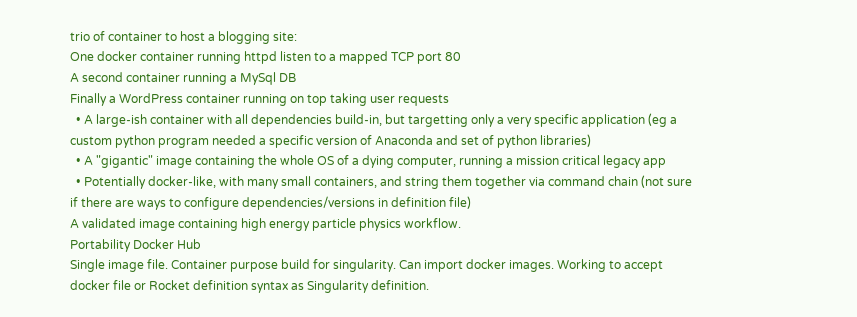trio of container to host a blogging site:
One docker container running httpd listen to a mapped TCP port 80
A second container running a MySql DB
Finally a WordPress container running on top taking user requests
  • A large-ish container with all dependencies build-in, but targetting only a very specific application (eg a custom python program needed a specific version of Anaconda and set of python libraries)
  • A "gigantic" image containing the whole OS of a dying computer, running a mission critical legacy app
  • Potentially docker-like, with many small containers, and string them together via command chain (not sure if there are ways to configure dependencies/versions in definition file)
A validated image containing high energy particle physics workflow.
Portability Docker Hub
Single image file. Container purpose build for singularity. Can import docker images. Working to accept docker file or Rocket definition syntax as Singularity definition.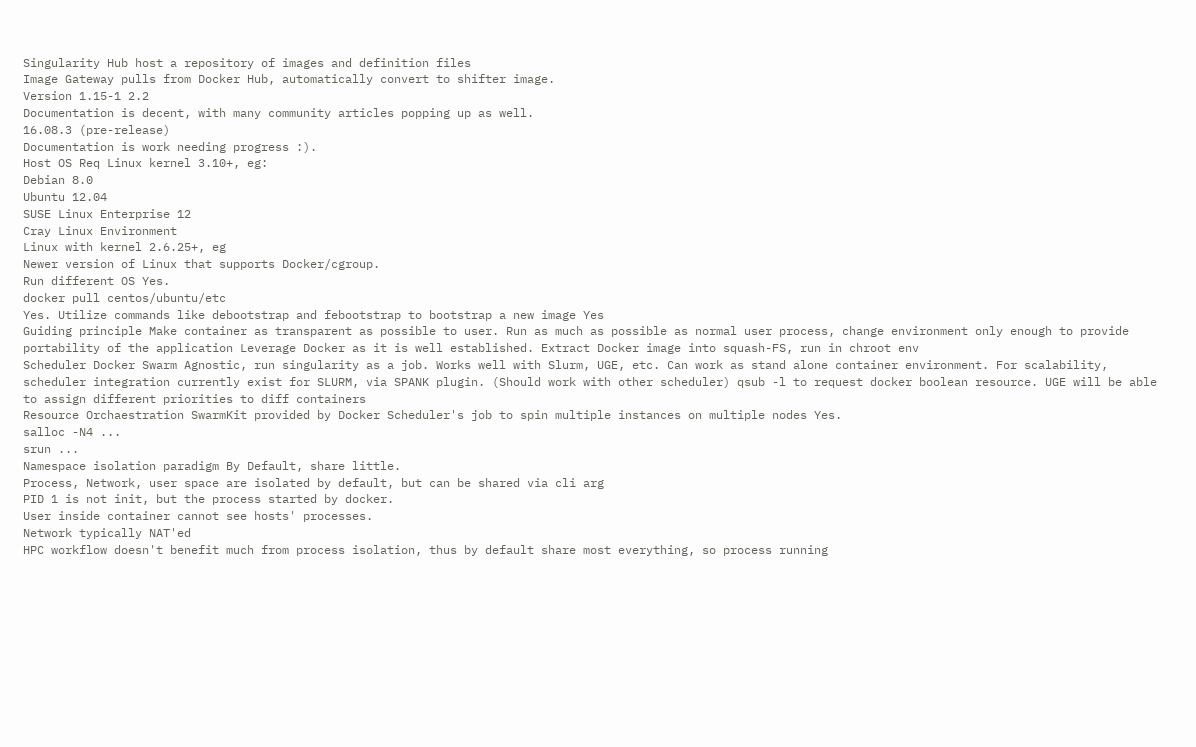Singularity Hub host a repository of images and definition files
Image Gateway pulls from Docker Hub, automatically convert to shifter image.
Version 1.15-1 2.2
Documentation is decent, with many community articles popping up as well.
16.08.3 (pre-release)
Documentation is work needing progress :).
Host OS Req Linux kernel 3.10+, eg:
Debian 8.0
Ubuntu 12.04
SUSE Linux Enterprise 12
Cray Linux Environment
Linux with kernel 2.6.25+, eg
Newer version of Linux that supports Docker/cgroup.
Run different OS Yes.
docker pull centos/ubuntu/etc
Yes. Utilize commands like debootstrap and febootstrap to bootstrap a new image Yes
Guiding principle Make container as transparent as possible to user. Run as much as possible as normal user process, change environment only enough to provide portability of the application Leverage Docker as it is well established. Extract Docker image into squash-FS, run in chroot env
Scheduler Docker Swarm Agnostic, run singularity as a job. Works well with Slurm, UGE, etc. Can work as stand alone container environment. For scalability, scheduler integration currently exist for SLURM, via SPANK plugin. (Should work with other scheduler) qsub -l to request docker boolean resource. UGE will be able to assign different priorities to diff containers
Resource Orchaestration SwarmKit provided by Docker Scheduler's job to spin multiple instances on multiple nodes Yes.
salloc -N4 ...
srun ...
Namespace isolation paradigm By Default, share little.
Process, Network, user space are isolated by default, but can be shared via cli arg
PID 1 is not init, but the process started by docker.
User inside container cannot see hosts' processes.
Network typically NAT'ed
HPC workflow doesn't benefit much from process isolation, thus by default share most everything, so process running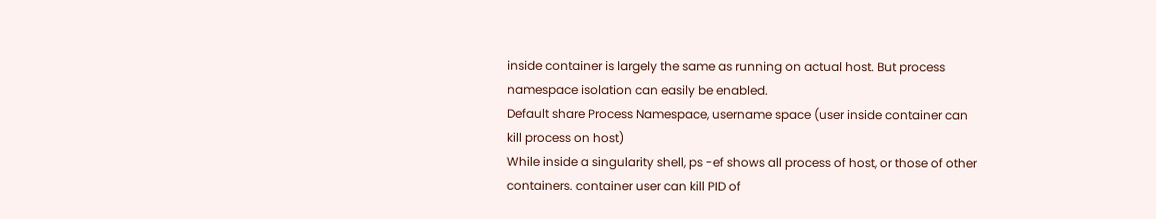inside container is largely the same as running on actual host. But process namespace isolation can easily be enabled.
Default share Process Namespace, username space (user inside container can kill process on host)
While inside a singularity shell, ps -ef shows all process of host, or those of other containers. container user can kill PID of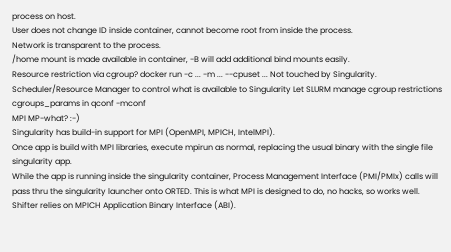process on host.
User does not change ID inside container, cannot become root from inside the process.
Network is transparent to the process.
/home mount is made available in container, -B will add additional bind mounts easily.
Resource restriction via cgroup? docker run -c ... -m ... --cpuset ... Not touched by Singularity. Scheduler/Resource Manager to control what is available to Singularity Let SLURM manage cgroup restrictions cgroups_params in qconf -mconf
MPI MP-what? :-)
Singularity has build-in support for MPI (OpenMPI, MPICH, IntelMPI).
Once app is build with MPI libraries, execute mpirun as normal, replacing the usual binary with the single file singularity app.
While the app is running inside the singularity container, Process Management Interface (PMI/PMIx) calls will pass thru the singularity launcher onto ORTED. This is what MPI is designed to do, no hacks, so works well.
Shifter relies on MPICH Application Binary Interface (ABI).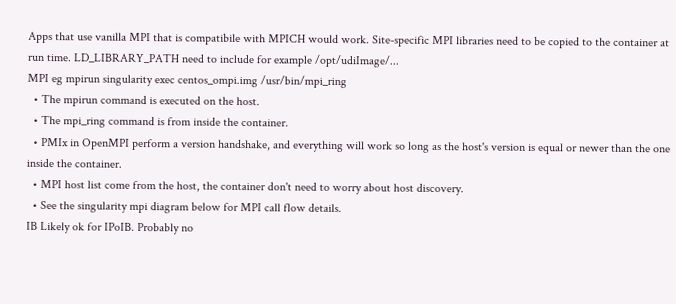Apps that use vanilla MPI that is compatibile with MPICH would work. Site-specific MPI libraries need to be copied to the container at run time. LD_LIBRARY_PATH need to include for example /opt/udiImage/...
MPI eg mpirun singularity exec centos_ompi.img /usr/bin/mpi_ring
  • The mpirun command is executed on the host.
  • The mpi_ring command is from inside the container.
  • PMIx in OpenMPI perform a version handshake, and everything will work so long as the host's version is equal or newer than the one inside the container.
  • MPI host list come from the host, the container don't need to worry about host discovery.
  • See the singularity mpi diagram below for MPI call flow details.
IB Likely ok for IPoIB. Probably no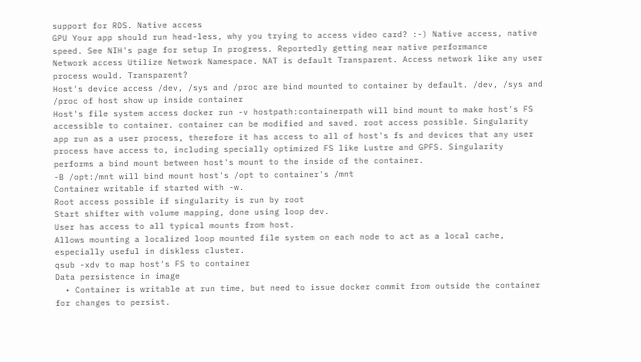support for RDS. Native access
GPU Your app should run head-less, why you trying to access video card? :-) Native access, native speed. See NIH's page for setup In progress. Reportedly getting near native performance
Network access Utilize Network Namespace. NAT is default Transparent. Access network like any user process would. Transparent?
Host's device access /dev, /sys and /proc are bind mounted to container by default. /dev, /sys and /proc of host show up inside container
Host's file system access docker run -v hostpath:containerpath will bind mount to make host's FS accessible to container. container can be modified and saved. root access possible. Singularity app run as a user process, therefore it has access to all of host's fs and devices that any user process have access to, including specially optimized FS like Lustre and GPFS. Singularity performs a bind mount between host's mount to the inside of the container.
-B /opt:/mnt will bind mount host's /opt to container's /mnt
Container writable if started with -w.
Root access possible if singularity is run by root
Start shifter with volume mapping, done using loop dev.
User has access to all typical mounts from host.
Allows mounting a localized loop mounted file system on each node to act as a local cache, especially useful in diskless cluster.
qsub -xdv to map host's FS to container
Data persistence in image
  • Container is writable at run time, but need to issue docker commit from outside the container for changes to persist.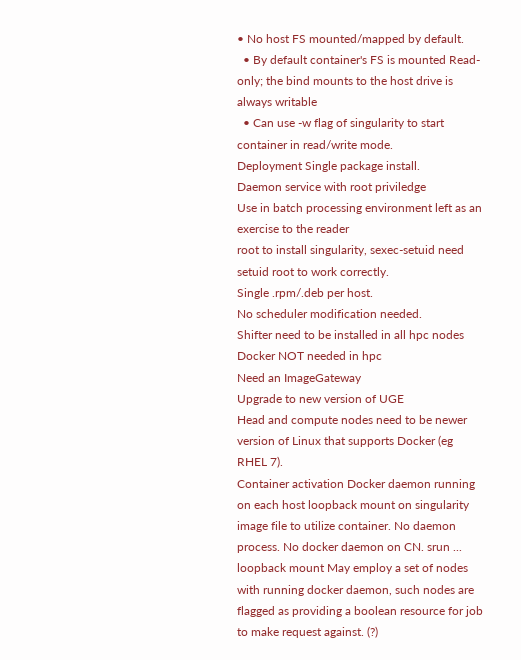• No host FS mounted/mapped by default.
  • By default container's FS is mounted Read-only; the bind mounts to the host drive is always writable
  • Can use -w flag of singularity to start container in read/write mode.
Deployment Single package install.
Daemon service with root priviledge
Use in batch processing environment left as an exercise to the reader
root to install singularity, sexec-setuid need setuid root to work correctly.
Single .rpm/.deb per host.
No scheduler modification needed.
Shifter need to be installed in all hpc nodes
Docker NOT needed in hpc
Need an ImageGateway
Upgrade to new version of UGE
Head and compute nodes need to be newer version of Linux that supports Docker (eg RHEL 7).
Container activation Docker daemon running on each host loopback mount on singularity image file to utilize container. No daemon process. No docker daemon on CN. srun ... loopback mount May employ a set of nodes with running docker daemon, such nodes are flagged as providing a boolean resource for job to make request against. (?)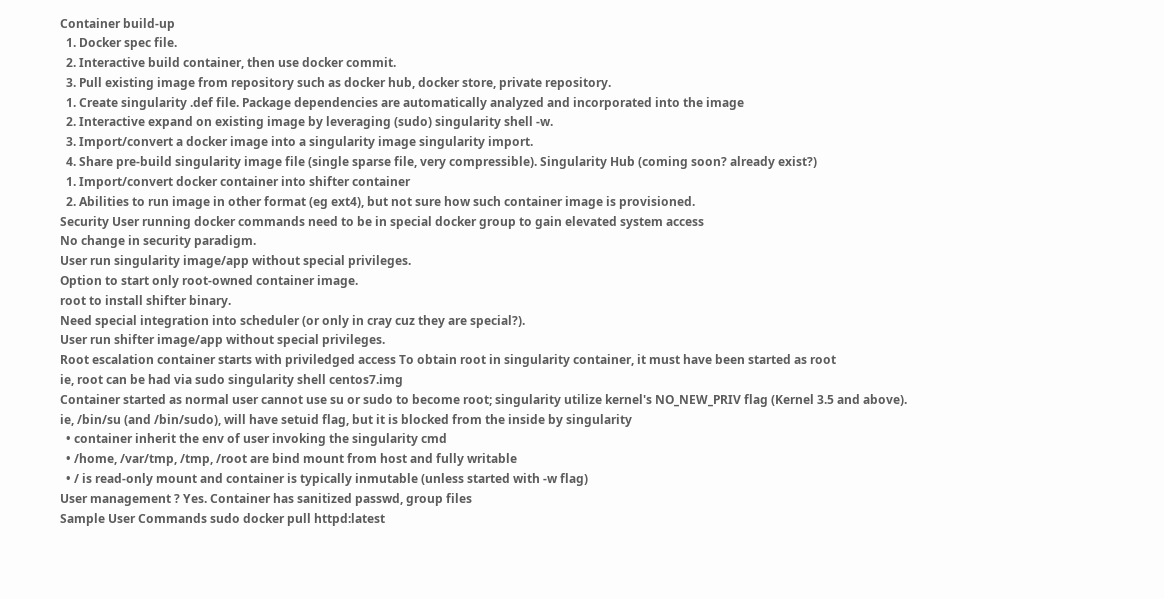Container build-up
  1. Docker spec file.
  2. Interactive build container, then use docker commit.
  3. Pull existing image from repository such as docker hub, docker store, private repository.
  1. Create singularity .def file. Package dependencies are automatically analyzed and incorporated into the image
  2. Interactive expand on existing image by leveraging (sudo) singularity shell -w.
  3. Import/convert a docker image into a singularity image singularity import.
  4. Share pre-build singularity image file (single sparse file, very compressible). Singularity Hub (coming soon? already exist?)
  1. Import/convert docker container into shifter container
  2. Abilities to run image in other format (eg ext4), but not sure how such container image is provisioned.
Security User running docker commands need to be in special docker group to gain elevated system access
No change in security paradigm.
User run singularity image/app without special privileges.
Option to start only root-owned container image.
root to install shifter binary.
Need special integration into scheduler (or only in cray cuz they are special?).
User run shifter image/app without special privileges.
Root escalation container starts with priviledged access To obtain root in singularity container, it must have been started as root
ie, root can be had via sudo singularity shell centos7.img
Container started as normal user cannot use su or sudo to become root; singularity utilize kernel's NO_NEW_PRIV flag (Kernel 3.5 and above).
ie, /bin/su (and /bin/sudo), will have setuid flag, but it is blocked from the inside by singularity
  • container inherit the env of user invoking the singularity cmd
  • /home, /var/tmp, /tmp, /root are bind mount from host and fully writable
  • / is read-only mount and container is typically inmutable (unless started with -w flag)
User management ? Yes. Container has sanitized passwd, group files
Sample User Commands sudo docker pull httpd:latest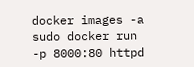docker images -a
sudo docker run -p 8000:80 httpd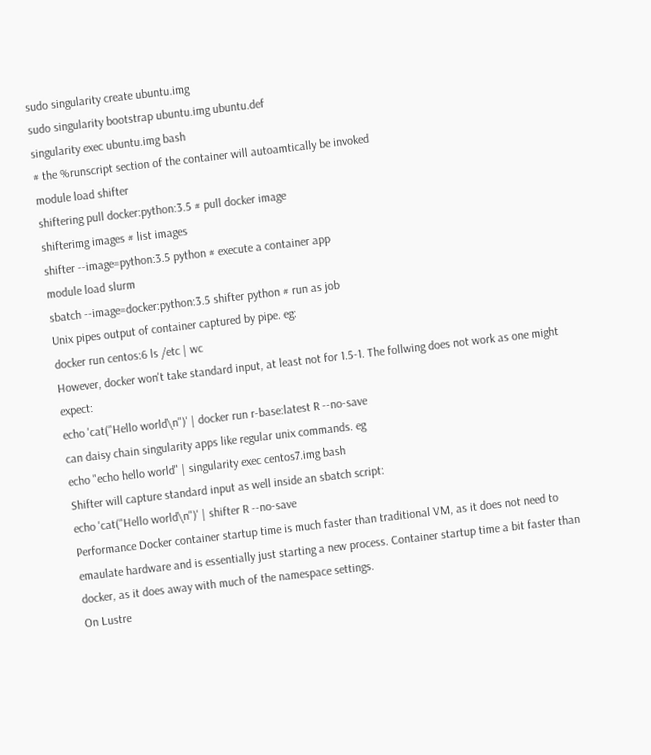sudo singularity create ubuntu.img
sudo singularity bootstrap ubuntu.img ubuntu.def
singularity exec ubuntu.img bash
# the %runscript section of the container will autoamtically be invoked
module load shifter
shiftering pull docker:python:3.5 # pull docker image
shifterimg images # list images
shifter --image=python:3.5 python # execute a container app
module load slurm
sbatch --image=docker:python:3.5 shifter python # run as job
Unix pipes output of container captured by pipe. eg:
docker run centos:6 ls /etc | wc
However, docker won't take standard input, at least not for 1.5-1. The follwing does not work as one might expect:
echo 'cat("Hello world\n")' | docker run r-base:latest R --no-save
can daisy chain singularity apps like regular unix commands. eg
echo "echo hello world" | singularity exec centos7.img bash
Shifter will capture standard input as well inside an sbatch script:
echo 'cat("Hello world\n")' | shifter R --no-save
Performance Docker container startup time is much faster than traditional VM, as it does not need to emaulate hardware and is essentially just starting a new process. Container startup time a bit faster than docker, as it does away with much of the namespace settings.
On Lustre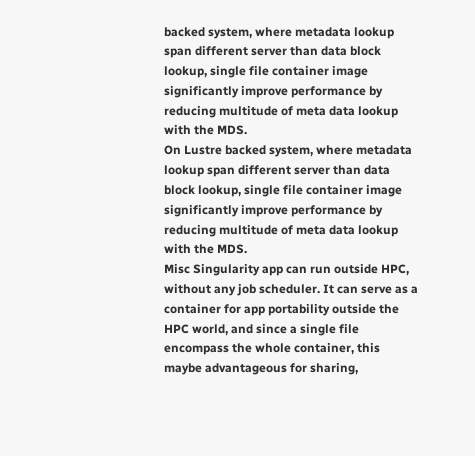backed system, where metadata lookup span different server than data block lookup, single file container image significantly improve performance by reducing multitude of meta data lookup with the MDS.
On Lustre backed system, where metadata lookup span different server than data block lookup, single file container image significantly improve performance by reducing multitude of meta data lookup with the MDS.
Misc Singularity app can run outside HPC, without any job scheduler. It can serve as a container for app portability outside the HPC world, and since a single file encompass the whole container, this maybe advantageous for sharing,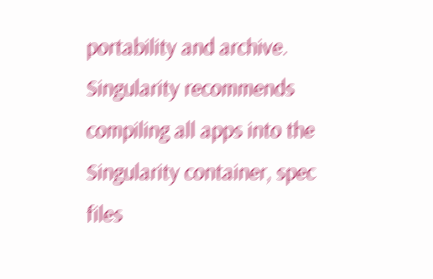portability and archive.
Singularity recommends compiling all apps into the Singularity container, spec files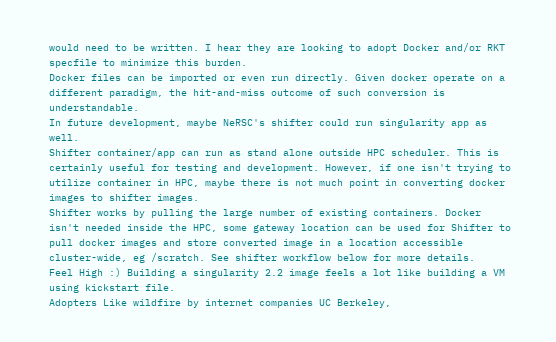would need to be written. I hear they are looking to adopt Docker and/or RKT specfile to minimize this burden.
Docker files can be imported or even run directly. Given docker operate on a different paradigm, the hit-and-miss outcome of such conversion is understandable.
In future development, maybe NeRSC's shifter could run singularity app as well.
Shifter container/app can run as stand alone outside HPC scheduler. This is certainly useful for testing and development. However, if one isn't trying to utilize container in HPC, maybe there is not much point in converting docker images to shifter images.
Shifter works by pulling the large number of existing containers. Docker isn't needed inside the HPC, some gateway location can be used for Shifter to pull docker images and store converted image in a location accessible cluster-wide, eg /scratch. See shifter workflow below for more details.
Feel High :) Building a singularity 2.2 image feels a lot like building a VM using kickstart file.
Adopters Like wildfire by internet companies UC Berkeley,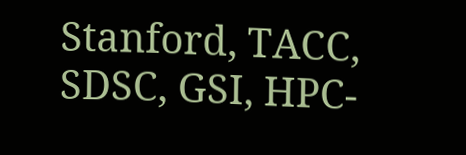Stanford, TACC, SDSC, GSI, HPC-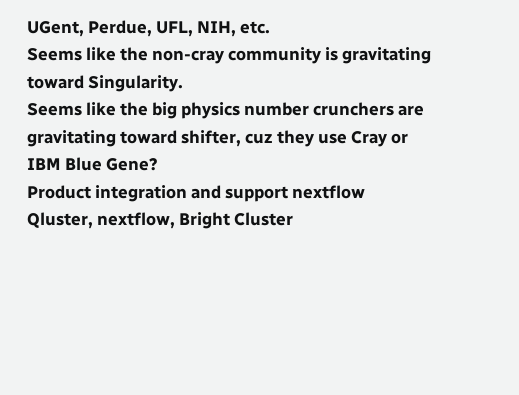UGent, Perdue, UFL, NIH, etc.
Seems like the non-cray community is gravitating toward Singularity.
Seems like the big physics number crunchers are gravitating toward shifter, cuz they use Cray or IBM Blue Gene?
Product integration and support nextflow Qluster, nextflow, Bright Cluster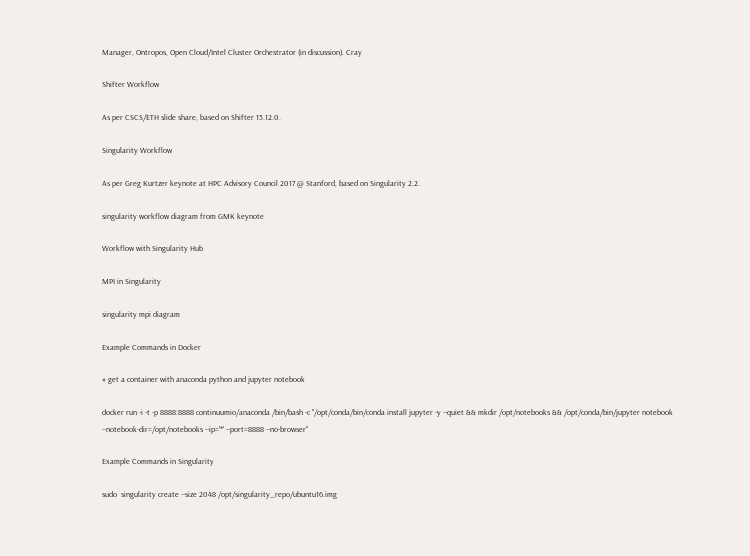Manager, Ontropos, Open Cloud/Intel Cluster Orchestrator (in discussion). Cray

Shifter Workflow

As per CSCS/ETH slide share, based on Shifter 15.12.0.

Singularity Workflow

As per Greg Kurtzer keynote at HPC Advisory Council 2017 @ Stanford, based on Singularity 2.2.

singularity workflow diagram from GMK keynote

Workflow with Singularity Hub

MPI in Singularity

singularity mpi diagram

Example Commands in Docker

# get a container with anaconda python and jupyter notebook

docker run -i -t -p 8888:8888 continuumio/anaconda /bin/bash -c "/opt/conda/bin/conda install jupyter -y --quiet && mkdir /opt/notebooks && /opt/conda/bin/jupyter notebook --notebook-dir=/opt/notebooks --ip='*' --port=8888 --no-browser"

Example Commands in Singularity

sudo  singularity create --size 2048 /opt/singularity_repo/ubuntu16.img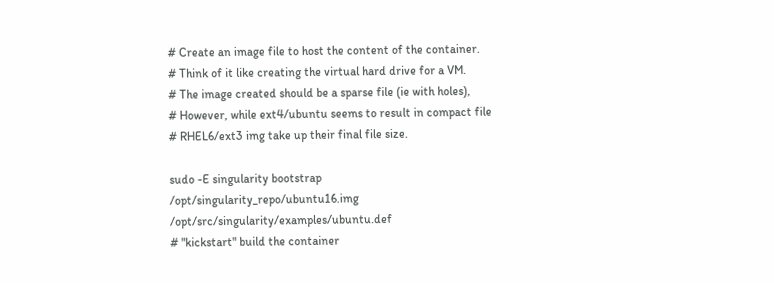# Create an image file to host the content of the container.
# Think of it like creating the virtual hard drive for a VM.
# The image created should be a sparse file (ie with holes),
# However, while ext4/ubuntu seems to result in compact file
# RHEL6/ext3 img take up their final file size.

sudo -E singularity bootstrap /opt/singularity_repo/ubuntu16.img /opt/src/singularity/examples/ubuntu.def
# "kickstart" build the container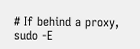# If behind a proxy, sudo -E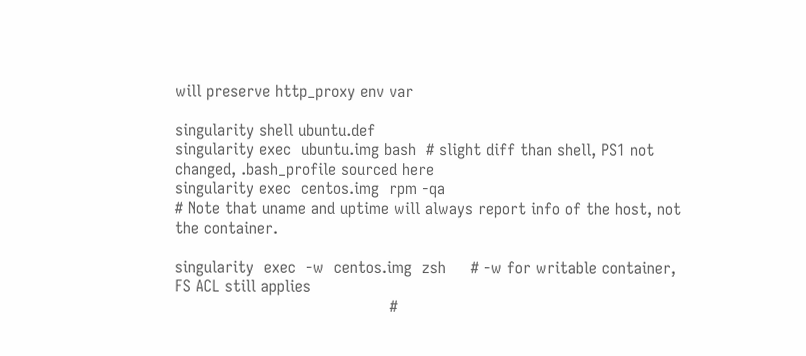will preserve http_proxy env var

singularity shell ubuntu.def
singularity exec  ubuntu.img bash  # slight diff than shell, PS1 not changed, .bash_profile sourced here
singularity exec  centos.img  rpm -qa
# Note that uname and uptime will always report info of the host, not the container.

singularity  exec  -w  centos.img  zsh     # -w for writable container, FS ACL still applies
                                           #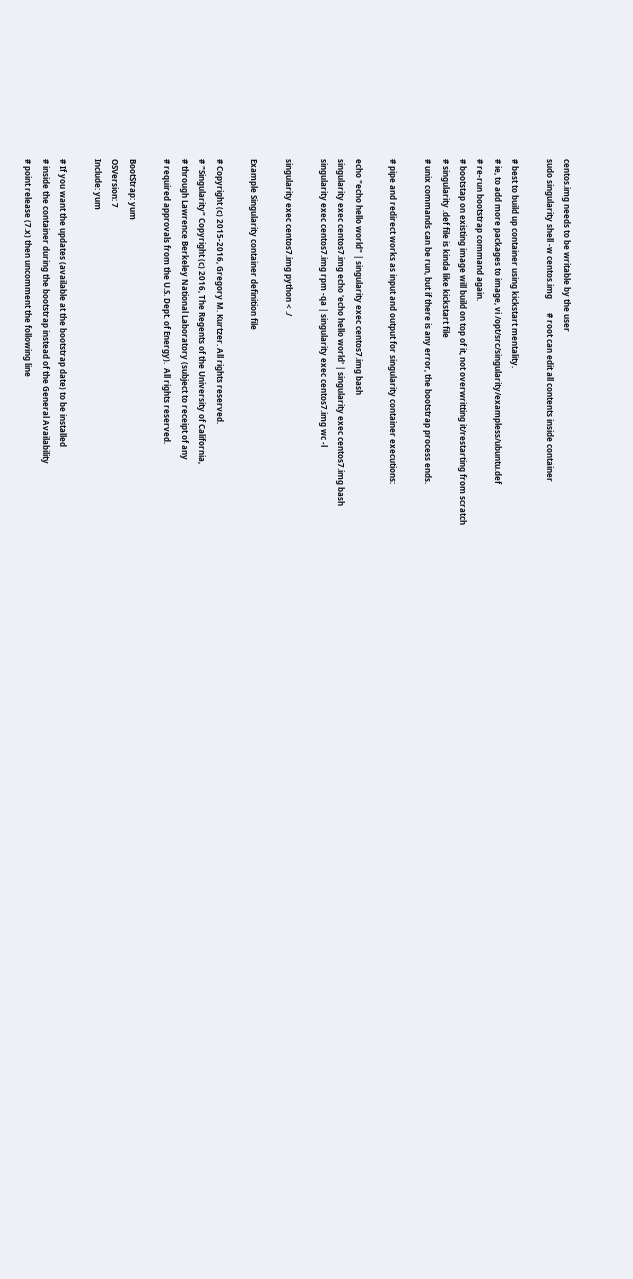centos.img needs to be writable by the user
sudo singularity shell -w centos.img       # root can edit all contents inside container

# best to build up container using kickstart mentality.
# ie, to add more packages to image, vi /opt/src/singularity/exampless/ubuntu.def
# re-run bootstrap command again.
# bootstap on existing image will build on top of it, not overwritting it/restarting from scratch
# singularity .def file is kinda like kickstart file
# unix commands can be run, but if there is any error, the bootstrap process ends.

# pipe and redirect works as input and output for singularity container executions:

echo "echo hello world" | singularity exec centos7.img bash
singularity exec centos7.img echo 'echo hello world' | singularity exec centos7.img bash
singularity exec centos7.img rpm -qa | singularity exec centos7.img wc -l

singularity exec centos7.img python < ./

Example Singularity container definition file

# Copyright (c) 2015-2016, Gregory M. Kurtzer. All rights reserved.
# "Singularity" Copyright (c) 2016, The Regents of the University of California,
# through Lawrence Berkeley National Laboratory (subject to receipt of any
# required approvals from the U.S. Dept. of Energy).  All rights reserved.

BootStrap: yum
OSVersion: 7
Include: yum

# If you want the updates (available at the bootstrap date) to be installed
# inside the container during the bootstrap instead of the General Availability
# point release (7.x) then uncomment the following line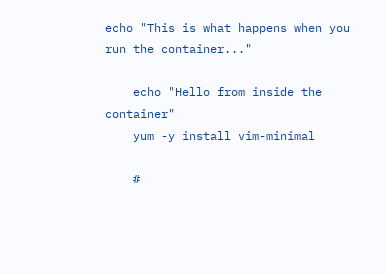echo "This is what happens when you run the container..."

    echo "Hello from inside the container"
    yum -y install vim-minimal

    #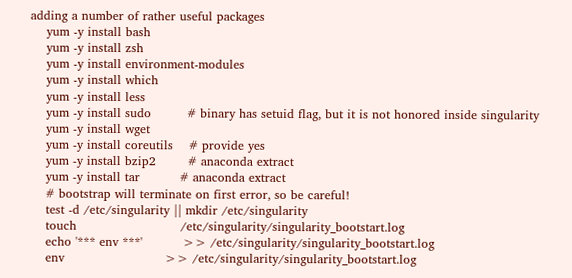adding a number of rather useful packages
    yum -y install bash
    yum -y install zsh
    yum -y install environment-modules
    yum -y install which
    yum -y install less
    yum -y install sudo         # binary has setuid flag, but it is not honored inside singularity
    yum -y install wget
    yum -y install coreutils    # provide yes
    yum -y install bzip2        # anaconda extract
    yum -y install tar          # anaconda extract
    # bootstrap will terminate on first error, so be careful!
    test -d /etc/singularity || mkdir /etc/singularity
    touch                          /etc/singularity/singularity_bootstart.log
    echo '*** env ***'          >> /etc/singularity/singularity_bootstart.log
    env                         >> /etc/singularity/singularity_bootstart.log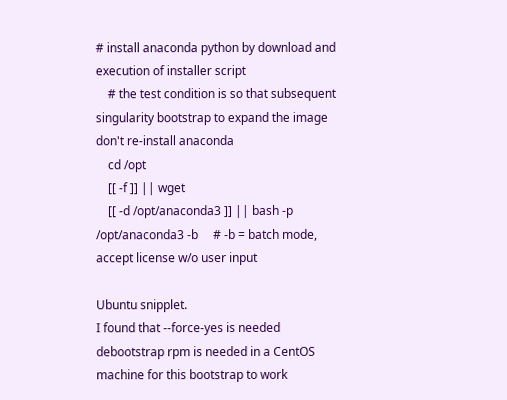# install anaconda python by download and execution of installer script
    # the test condition is so that subsequent singularity bootstrap to expand the image don't re-install anaconda
    cd /opt
    [[ -f ]] || wget
    [[ -d /opt/anaconda3 ]] || bash -p /opt/anaconda3 -b     # -b = batch mode, accept license w/o user input

Ubuntu snipplet.
I found that --force-yes is needed
debootstrap rpm is needed in a CentOS machine for this bootstrap to work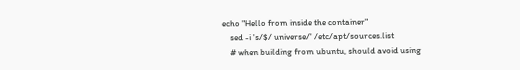echo "Hello from inside the container"
    sed -i 's/$/ universe/' /etc/apt/sources.list
    # when building from ubuntu, should avoid using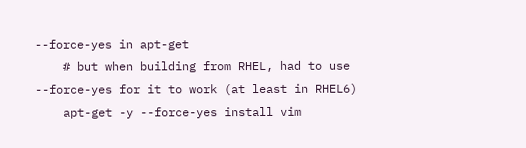--force-yes in apt-get
    # but when building from RHEL, had to use --force-yes for it to work (at least in RHEL6)
    apt-get -y --force-yes install vim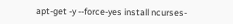apt-get -y --force-yes install ncurses-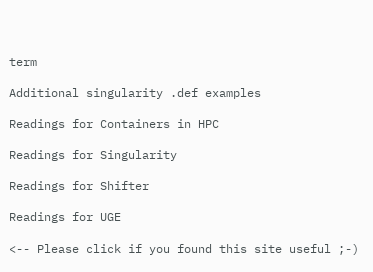term

Additional singularity .def examples

Readings for Containers in HPC

Readings for Singularity

Readings for Shifter

Readings for UGE

<-- Please click if you found this site useful ;-)